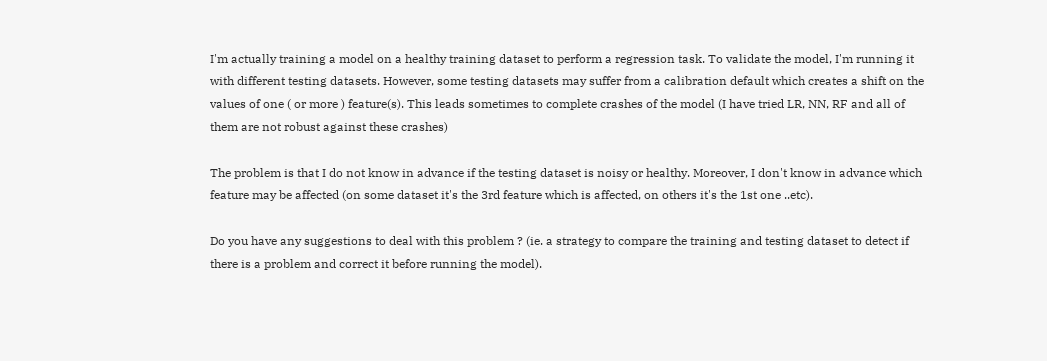I'm actually training a model on a healthy training dataset to perform a regression task. To validate the model, I'm running it with different testing datasets. However, some testing datasets may suffer from a calibration default which creates a shift on the values of one ( or more ) feature(s). This leads sometimes to complete crashes of the model (I have tried LR, NN, RF and all of them are not robust against these crashes)

The problem is that I do not know in advance if the testing dataset is noisy or healthy. Moreover, I don't know in advance which feature may be affected (on some dataset it's the 3rd feature which is affected, on others it's the 1st one ..etc).

Do you have any suggestions to deal with this problem ? (ie. a strategy to compare the training and testing dataset to detect if there is a problem and correct it before running the model).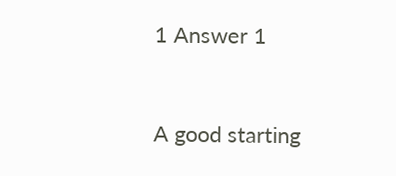1 Answer 1


A good starting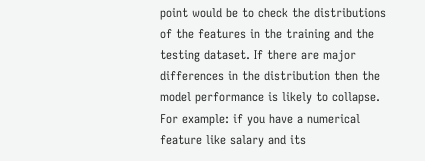point would be to check the distributions of the features in the training and the testing dataset. If there are major differences in the distribution then the model performance is likely to collapse. For example: if you have a numerical feature like salary and its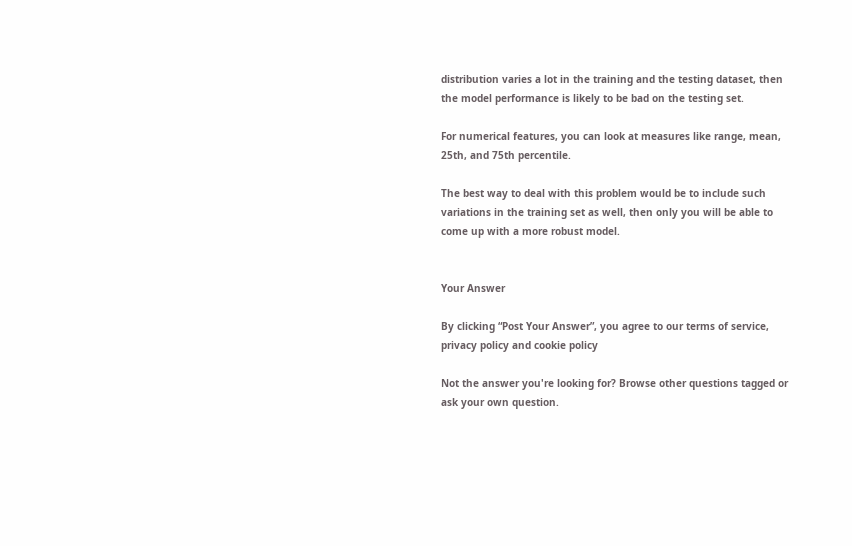distribution varies a lot in the training and the testing dataset, then the model performance is likely to be bad on the testing set.

For numerical features, you can look at measures like range, mean, 25th, and 75th percentile.

The best way to deal with this problem would be to include such variations in the training set as well, then only you will be able to come up with a more robust model.


Your Answer

By clicking “Post Your Answer”, you agree to our terms of service, privacy policy and cookie policy

Not the answer you're looking for? Browse other questions tagged or ask your own question.